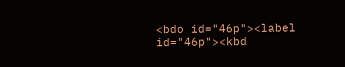<bdo id="46p"><label id="46p"><kbd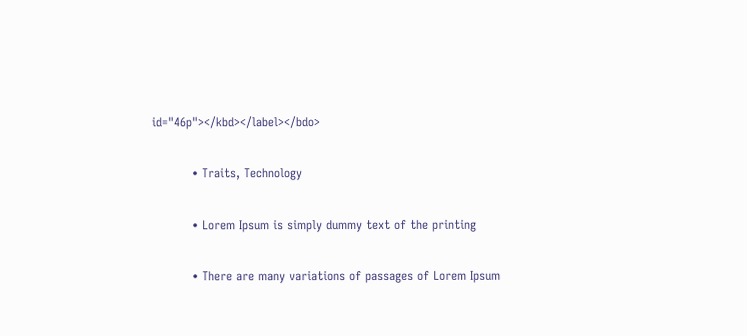id="46p"></kbd></label></bdo>

          • Traits, Technology

          • Lorem Ipsum is simply dummy text of the printing

          • There are many variations of passages of Lorem Ipsum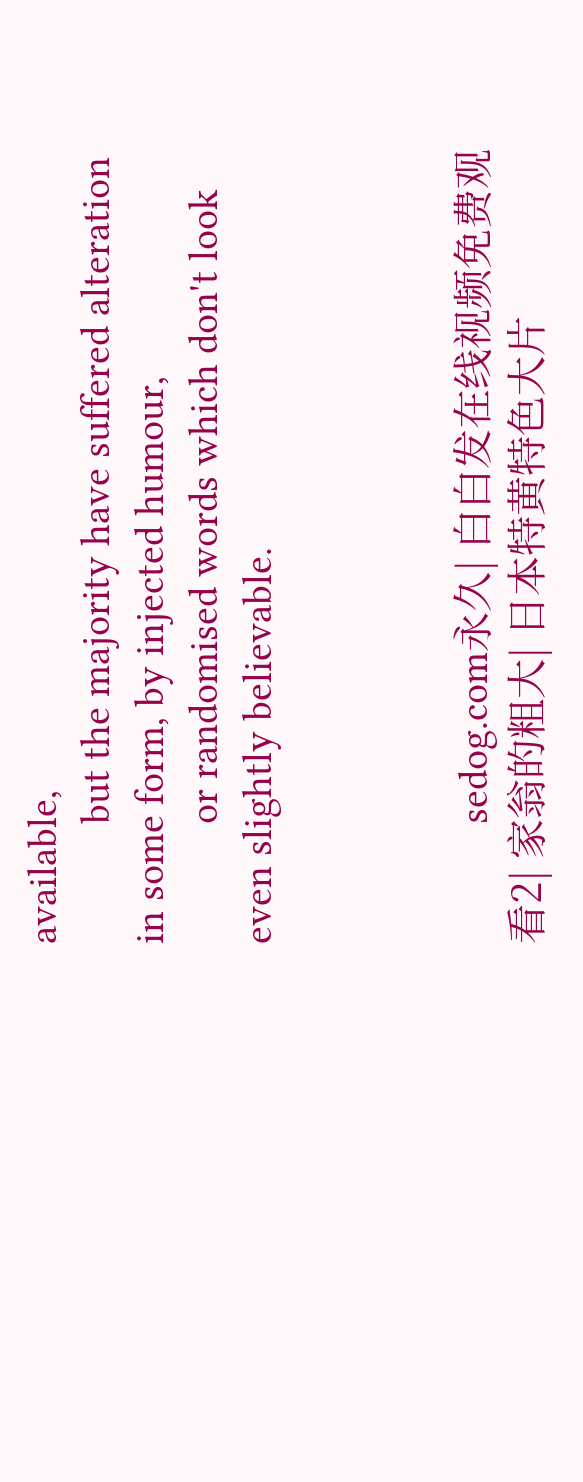available,
            but the majority have suffered alteration in some form, by injected humour,
            or randomised words which don't look even slightly believable.



            sedog.com永久| 白白发在线视频免费观看2| 家翁的粗大| 日本特黄特色大片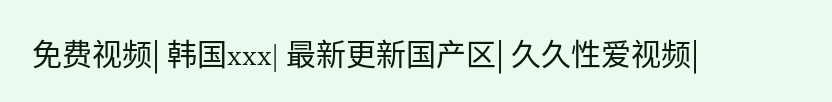免费视频| 韩国xxx| 最新更新国产区| 久久性爱视频|